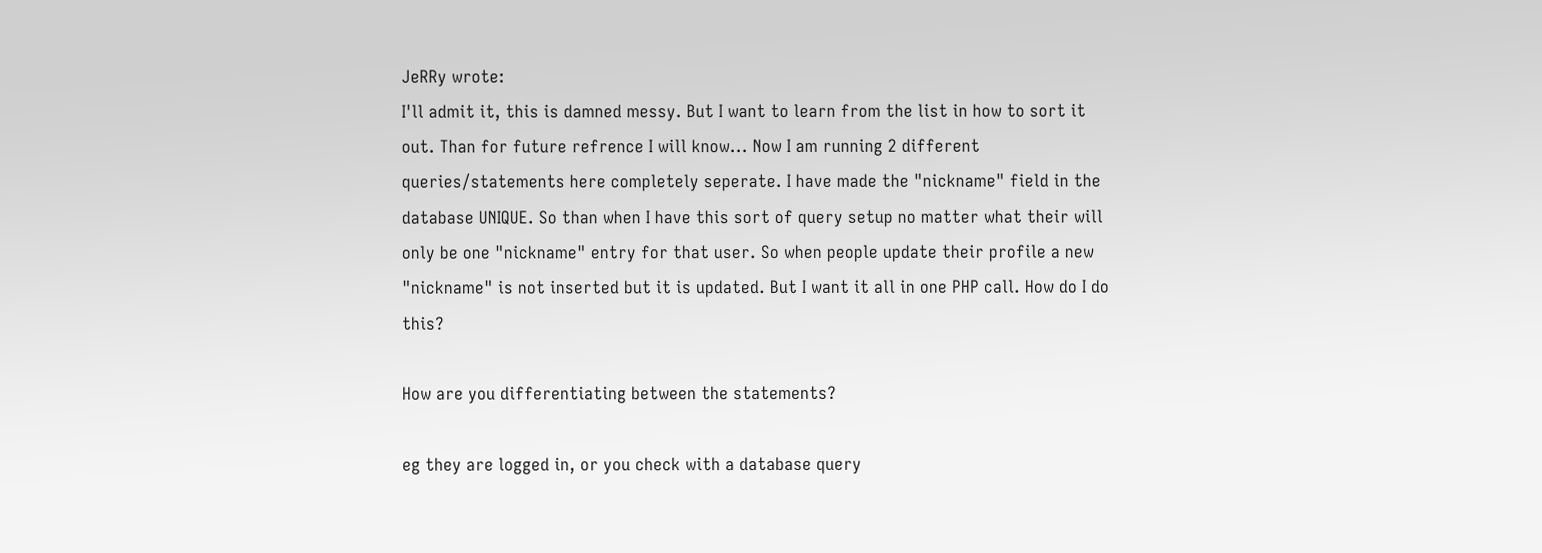JeRRy wrote:
I'll admit it, this is damned messy. But I want to learn from the list in how to sort it out. Than for future refrence I will know... Now I am running 2 different queries/statements here completely seperate. I have made the "nickname" field in the database UNIQUE. So than when I have this sort of query setup no matter what their will only be one "nickname" entry for that user. So when people update their profile a new "nickname" is not inserted but it is updated. But I want it all in one PHP call. How do I do this?

How are you differentiating between the statements?

eg they are logged in, or you check with a database query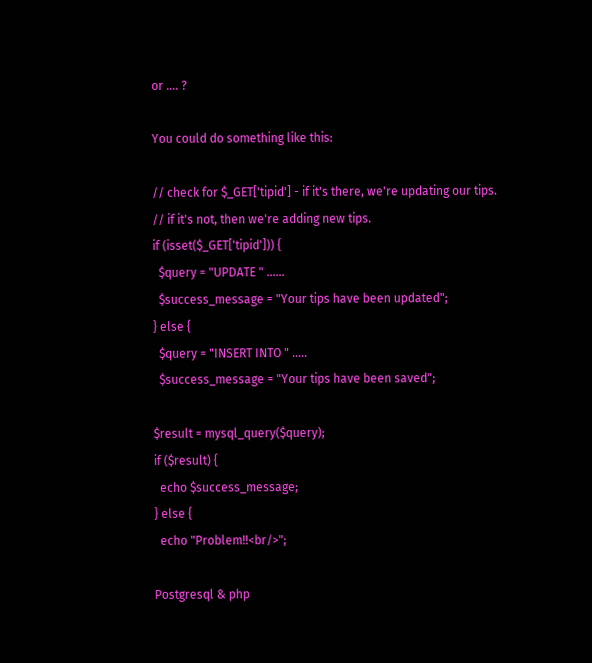or .... ?

You could do something like this:

// check for $_GET['tipid'] - if it's there, we're updating our tips.
// if it's not, then we're adding new tips.
if (isset($_GET['tipid'])) {
  $query = "UPDATE " ......
  $success_message = "Your tips have been updated";
} else {
  $query = "INSERT INTO " .....
  $success_message = "Your tips have been saved";

$result = mysql_query($query);
if ($result) {
  echo $success_message;
} else {
  echo "Problem!!<br/>";

Postgresql & php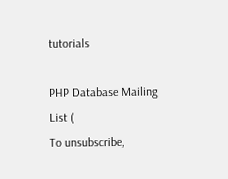tutorials

PHP Database Mailing List (
To unsubscribe,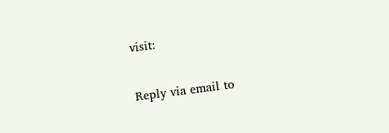visit:

Reply via email to